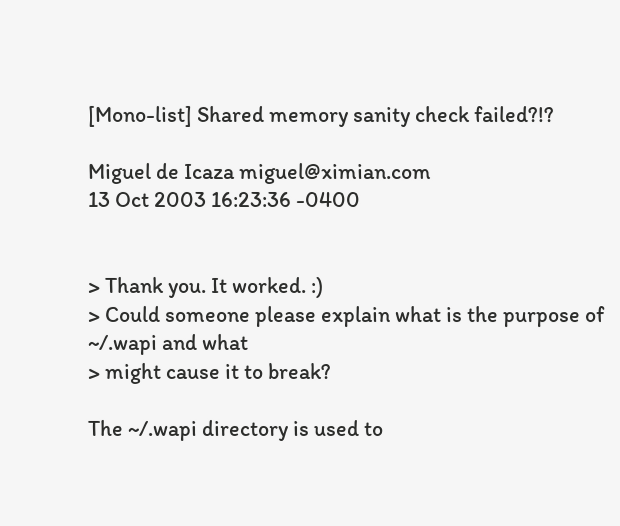[Mono-list] Shared memory sanity check failed?!?

Miguel de Icaza miguel@ximian.com
13 Oct 2003 16:23:36 -0400


> Thank you. It worked. :)
> Could someone please explain what is the purpose of ~/.wapi and what
> might cause it to break?

The ~/.wapi directory is used to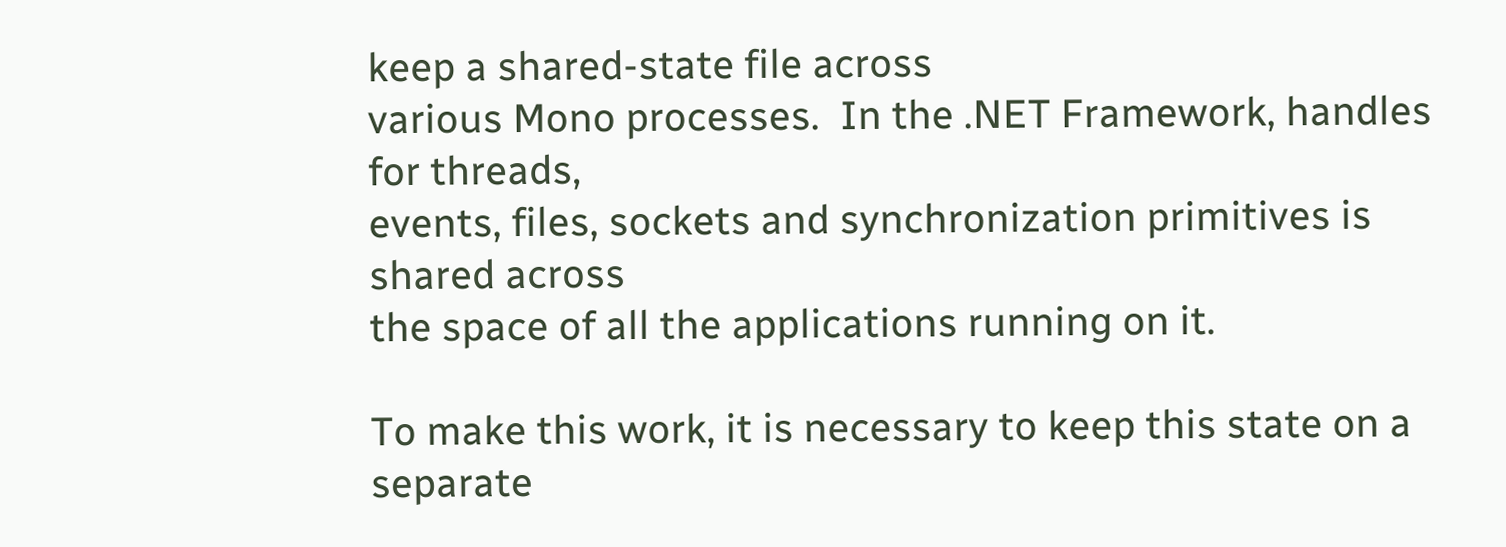keep a shared-state file across
various Mono processes.  In the .NET Framework, handles for threads,
events, files, sockets and synchronization primitives is shared across
the space of all the applications running on it.

To make this work, it is necessary to keep this state on a separate